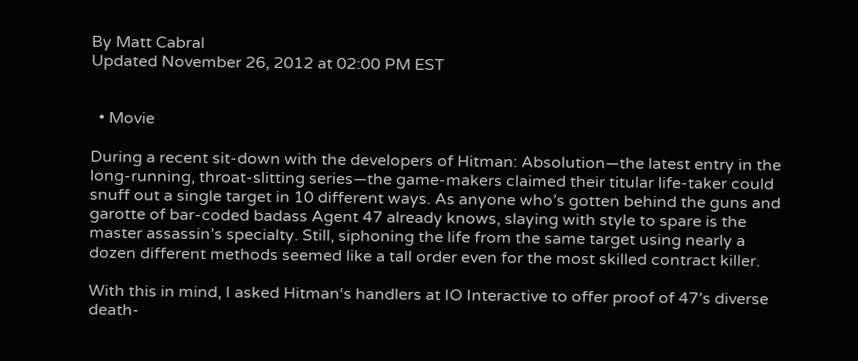By Matt Cabral
Updated November 26, 2012 at 02:00 PM EST


  • Movie

During a recent sit-down with the developers of Hitman: Absolution—the latest entry in the long-running, throat-slitting series—the game-makers claimed their titular life-taker could snuff out a single target in 10 different ways. As anyone who’s gotten behind the guns and garotte of bar-coded badass Agent 47 already knows, slaying with style to spare is the master assassin’s specialty. Still, siphoning the life from the same target using nearly a dozen different methods seemed like a tall order even for the most skilled contract killer.

With this in mind, I asked Hitman‘s handlers at IO Interactive to offer proof of 47’s diverse death-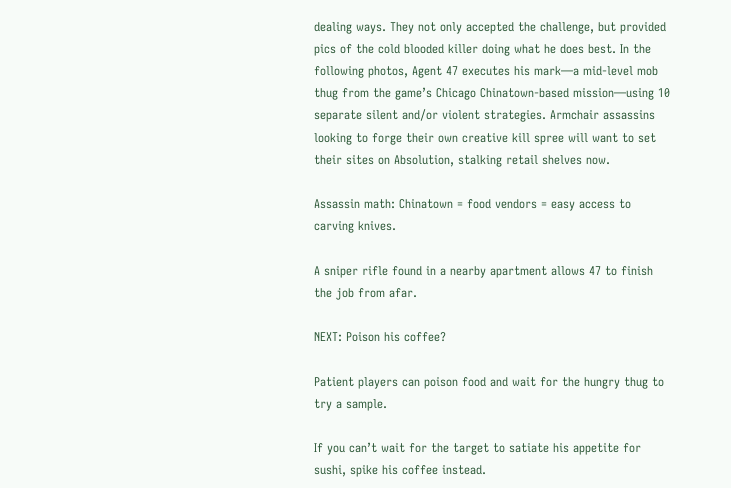dealing ways. They not only accepted the challenge, but provided pics of the cold blooded killer doing what he does best. In the following photos, Agent 47 executes his mark—a mid-level mob thug from the game’s Chicago Chinatown-based mission—using 10 separate silent and/or violent strategies. Armchair assassins looking to forge their own creative kill spree will want to set their sites on Absolution, stalking retail shelves now.

Assassin math: Chinatown = food vendors = easy access to carving knives.

A sniper rifle found in a nearby apartment allows 47 to finish the job from afar.

NEXT: Poison his coffee?

Patient players can poison food and wait for the hungry thug to try a sample.

If you can’t wait for the target to satiate his appetite for sushi, spike his coffee instead.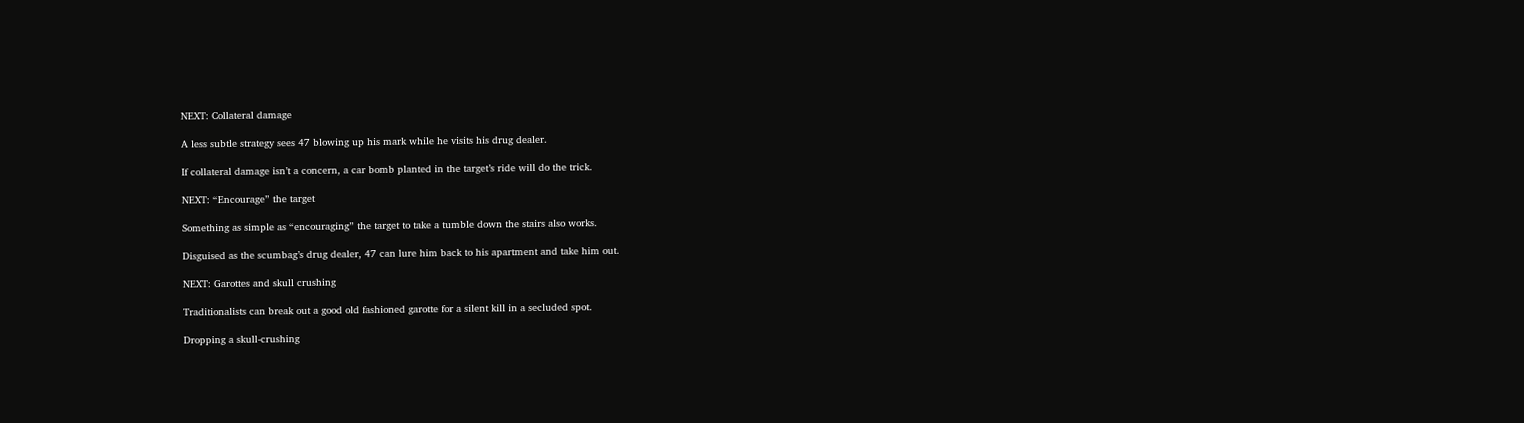NEXT: Collateral damage

A less subtle strategy sees 47 blowing up his mark while he visits his drug dealer.

If collateral damage isn’t a concern, a car bomb planted in the target’s ride will do the trick.

NEXT: “Encourage” the target

Something as simple as “encouraging” the target to take a tumble down the stairs also works.

Disguised as the scumbag’s drug dealer, 47 can lure him back to his apartment and take him out.

NEXT: Garottes and skull crushing

Traditionalists can break out a good old fashioned garotte for a silent kill in a secluded spot.

Dropping a skull-crushing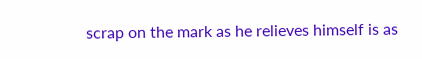scrap on the mark as he relieves himself is as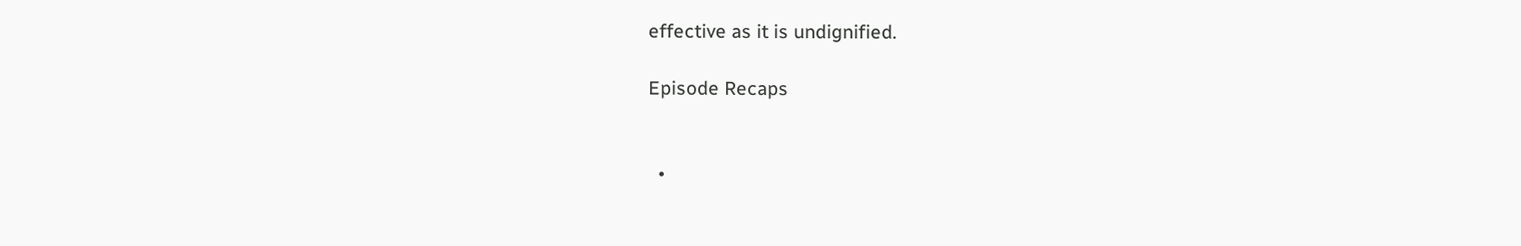effective as it is undignified.

Episode Recaps


  •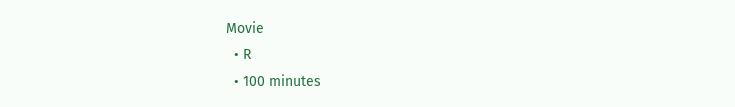Movie
  • R
  • 100 minutes